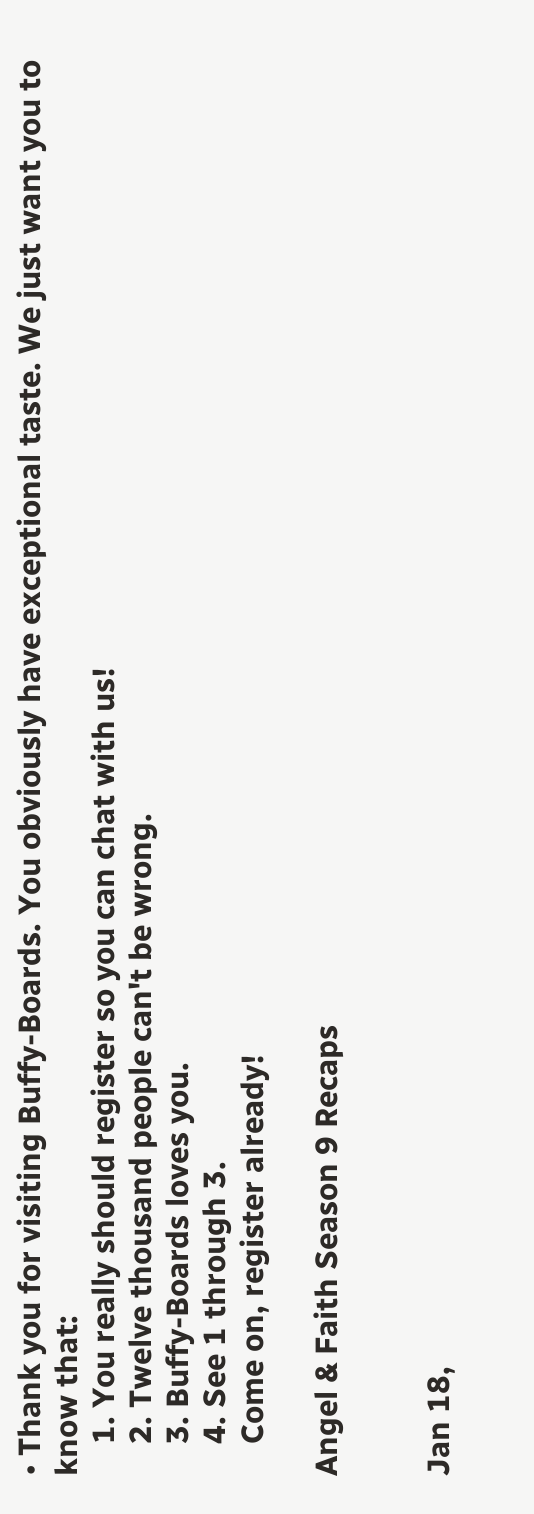• Thank you for visiting Buffy-Boards. You obviously have exceptional taste. We just want you to know that:
    1. You really should register so you can chat with us!
    2. Twelve thousand people can't be wrong.
    3. Buffy-Boards loves you.
    4. See 1 through 3.
    Come on, register already!

Angel & Faith Season 9 Recaps


Jan 18,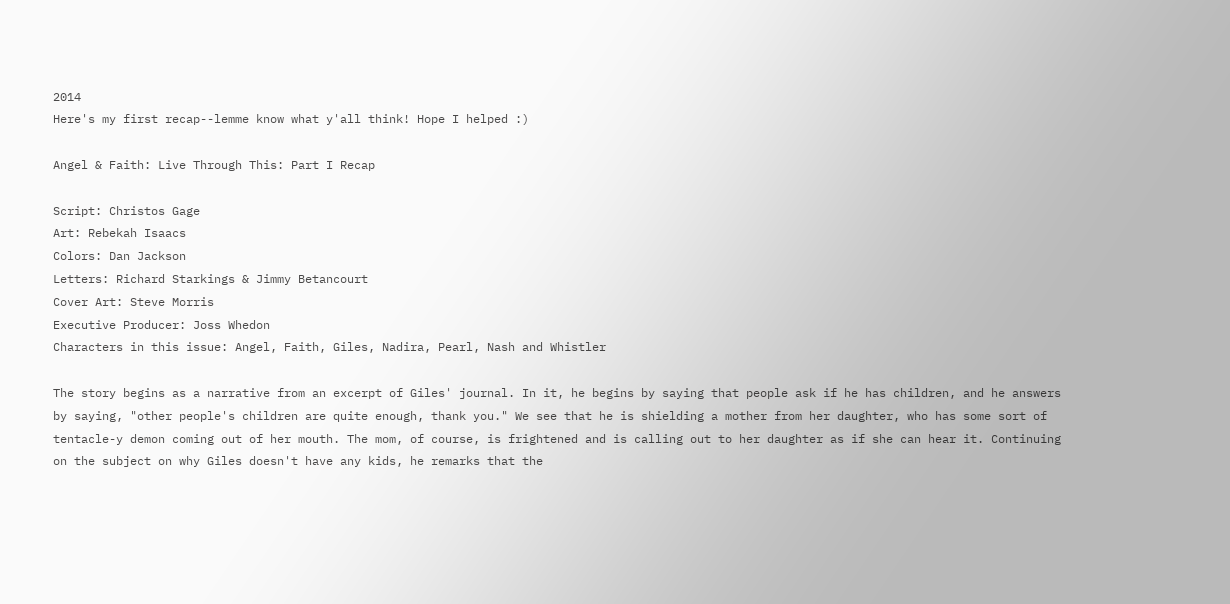2014
Here's my first recap--lemme know what y'all think! Hope I helped :)

Angel & Faith: Live Through This: Part I Recap

Script: Christos Gage
Art: Rebekah Isaacs
Colors: Dan Jackson
Letters: Richard Starkings & Jimmy Betancourt
Cover Art: Steve Morris
Executive Producer: Joss Whedon
Characters in this issue: Angel, Faith, Giles, Nadira, Pearl, Nash and Whistler

The story begins as a narrative from an excerpt of Giles' journal. In it, he begins by saying that people ask if he has children, and he answers by saying, "other people's children are quite enough, thank you." We see that he is shielding a mother from her daughter, who has some sort of tentacle-y demon coming out of her mouth. The mom, of course, is frightened and is calling out to her daughter as if she can hear it. Continuing on the subject on why Giles doesn't have any kids, he remarks that the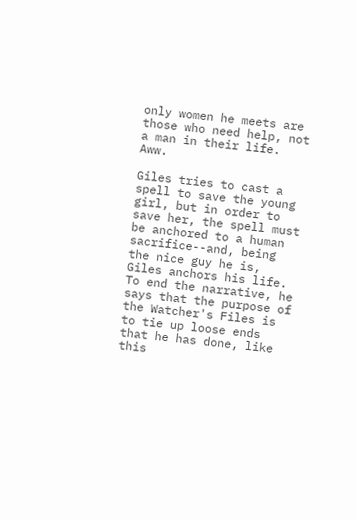only women he meets are those who need help, not a man in their life. Aww.

Giles tries to cast a spell to save the young girl, but in order to save her, the spell must be anchored to a human sacrifice--and, being the nice guy he is, Giles anchors his life. To end the narrative, he says that the purpose of the Watcher's Files is to tie up loose ends that he has done, like this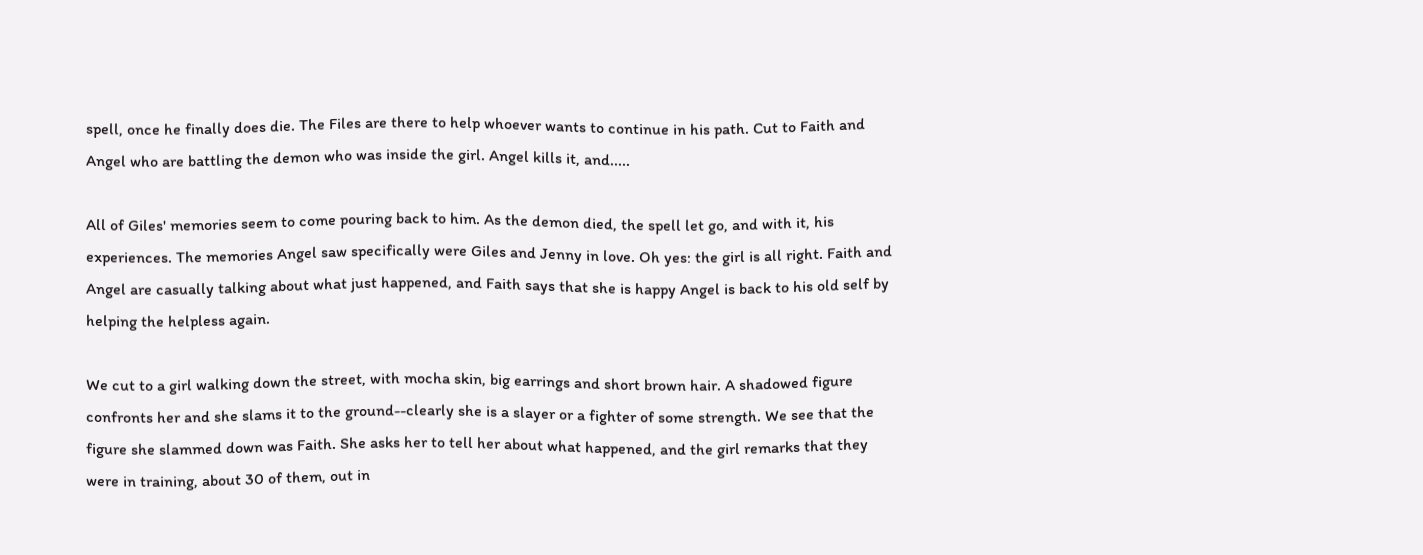spell, once he finally does die. The Files are there to help whoever wants to continue in his path. Cut to Faith and Angel who are battling the demon who was inside the girl. Angel kills it, and.....

All of Giles' memories seem to come pouring back to him. As the demon died, the spell let go, and with it, his experiences. The memories Angel saw specifically were Giles and Jenny in love. Oh yes: the girl is all right. Faith and Angel are casually talking about what just happened, and Faith says that she is happy Angel is back to his old self by helping the helpless again.

We cut to a girl walking down the street, with mocha skin, big earrings and short brown hair. A shadowed figure confronts her and she slams it to the ground--clearly she is a slayer or a fighter of some strength. We see that the figure she slammed down was Faith. She asks her to tell her about what happened, and the girl remarks that they were in training, about 30 of them, out in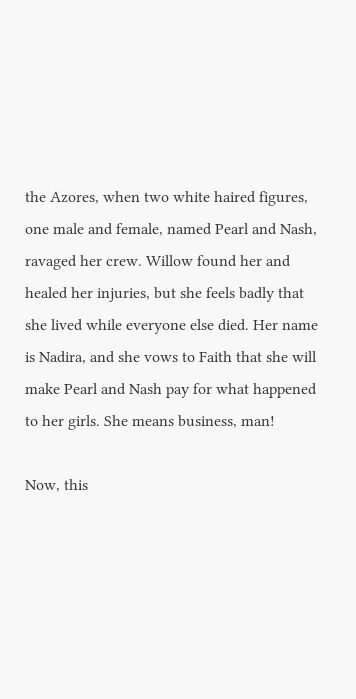the Azores, when two white haired figures, one male and female, named Pearl and Nash, ravaged her crew. Willow found her and healed her injuries, but she feels badly that she lived while everyone else died. Her name is Nadira, and she vows to Faith that she will make Pearl and Nash pay for what happened to her girls. She means business, man!

Now, this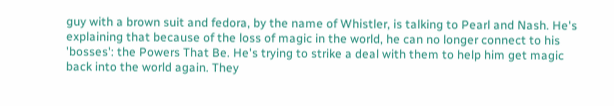guy with a brown suit and fedora, by the name of Whistler, is talking to Pearl and Nash. He's explaining that because of the loss of magic in the world, he can no longer connect to his 'bosses': the Powers That Be. He's trying to strike a deal with them to help him get magic back into the world again. They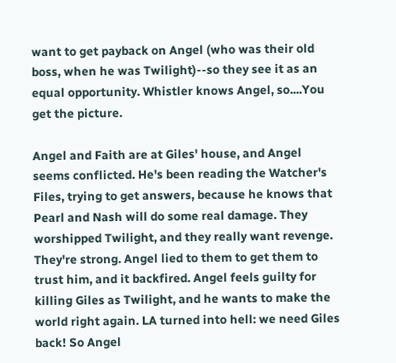want to get payback on Angel (who was their old boss, when he was Twilight)--so they see it as an equal opportunity. Whistler knows Angel, so....You get the picture.

Angel and Faith are at Giles' house, and Angel seems conflicted. He's been reading the Watcher's Files, trying to get answers, because he knows that Pearl and Nash will do some real damage. They worshipped Twilight, and they really want revenge. They're strong. Angel lied to them to get them to trust him, and it backfired. Angel feels guilty for killing Giles as Twilight, and he wants to make the world right again. LA turned into hell: we need Giles back! So Angel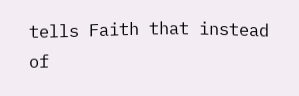tells Faith that instead of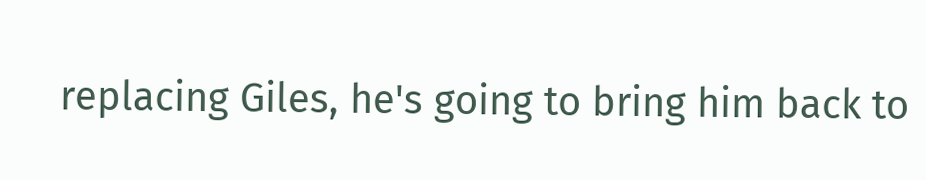replacing Giles, he's going to bring him back to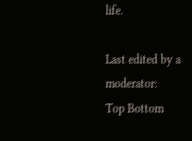life.

Last edited by a moderator:
Top Bottom